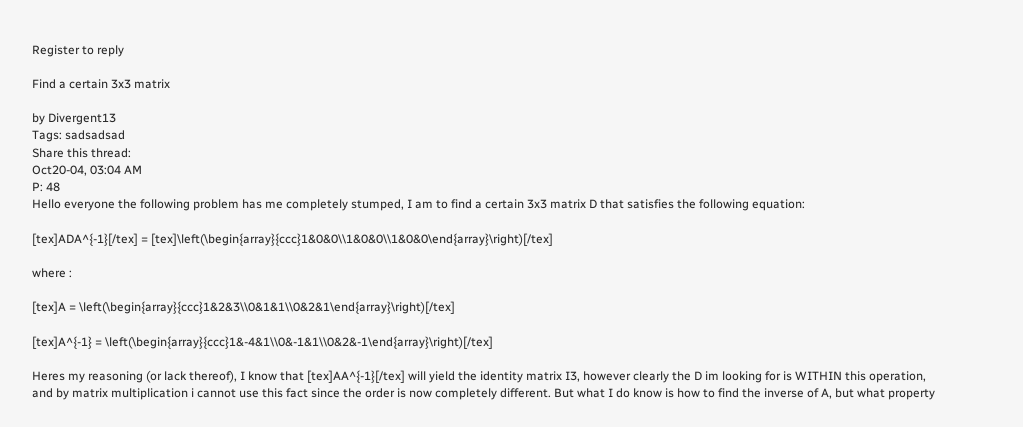Register to reply

Find a certain 3x3 matrix

by Divergent13
Tags: sadsadsad
Share this thread:
Oct20-04, 03:04 AM
P: 48
Hello everyone the following problem has me completely stumped, I am to find a certain 3x3 matrix D that satisfies the following equation:

[tex]ADA^{-1}[/tex] = [tex]\left(\begin{array}{ccc}1&0&0\\1&0&0\\1&0&0\end{array}\right)[/tex]

where :

[tex]A = \left(\begin{array}{ccc}1&2&3\\0&1&1\\0&2&1\end{array}\right)[/tex]

[tex]A^{-1} = \left(\begin{array}{ccc}1&-4&1\\0&-1&1\\0&2&-1\end{array}\right)[/tex]

Heres my reasoning (or lack thereof), I know that [tex]AA^{-1}[/tex] will yield the identity matrix I3, however clearly the D im looking for is WITHIN this operation, and by matrix multiplication i cannot use this fact since the order is now completely different. But what I do know is how to find the inverse of A, but what property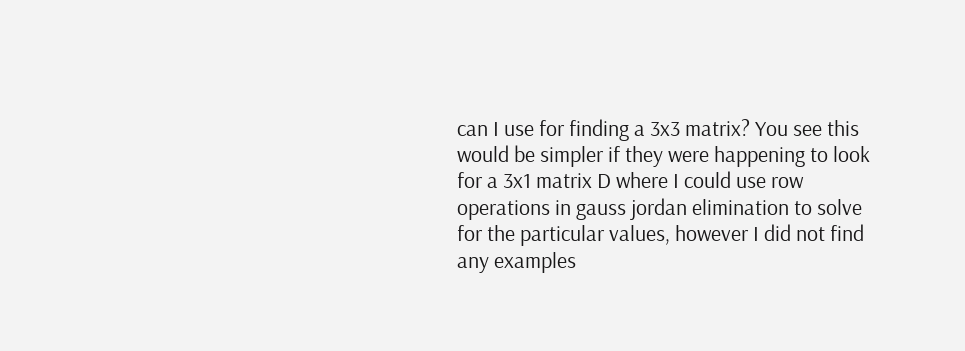can I use for finding a 3x3 matrix? You see this would be simpler if they were happening to look for a 3x1 matrix D where I could use row operations in gauss jordan elimination to solve for the particular values, however I did not find any examples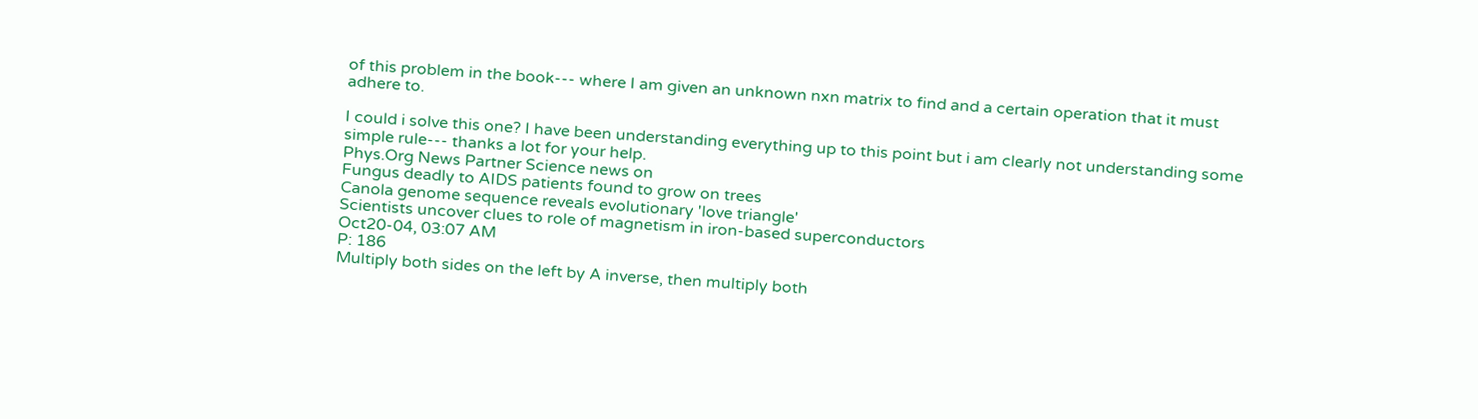of this problem in the book--- where I am given an unknown nxn matrix to find and a certain operation that it must adhere to.

I could i solve this one? I have been understanding everything up to this point but i am clearly not understanding some simple rule--- thanks a lot for your help.
Phys.Org News Partner Science news on
Fungus deadly to AIDS patients found to grow on trees
Canola genome sequence reveals evolutionary 'love triangle'
Scientists uncover clues to role of magnetism in iron-based superconductors
Oct20-04, 03:07 AM
P: 186
Multiply both sides on the left by A inverse, then multiply both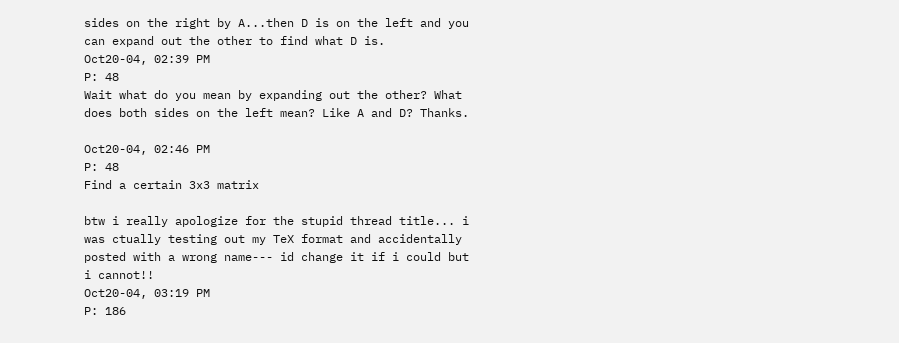sides on the right by A...then D is on the left and you can expand out the other to find what D is.
Oct20-04, 02:39 PM
P: 48
Wait what do you mean by expanding out the other? What does both sides on the left mean? Like A and D? Thanks.

Oct20-04, 02:46 PM
P: 48
Find a certain 3x3 matrix

btw i really apologize for the stupid thread title... i was ctually testing out my TeX format and accidentally posted with a wrong name--- id change it if i could but i cannot!!
Oct20-04, 03:19 PM
P: 186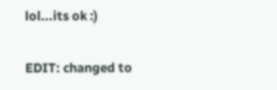lol...its ok :)

EDIT: changed to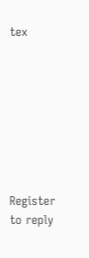tex








Register to reply